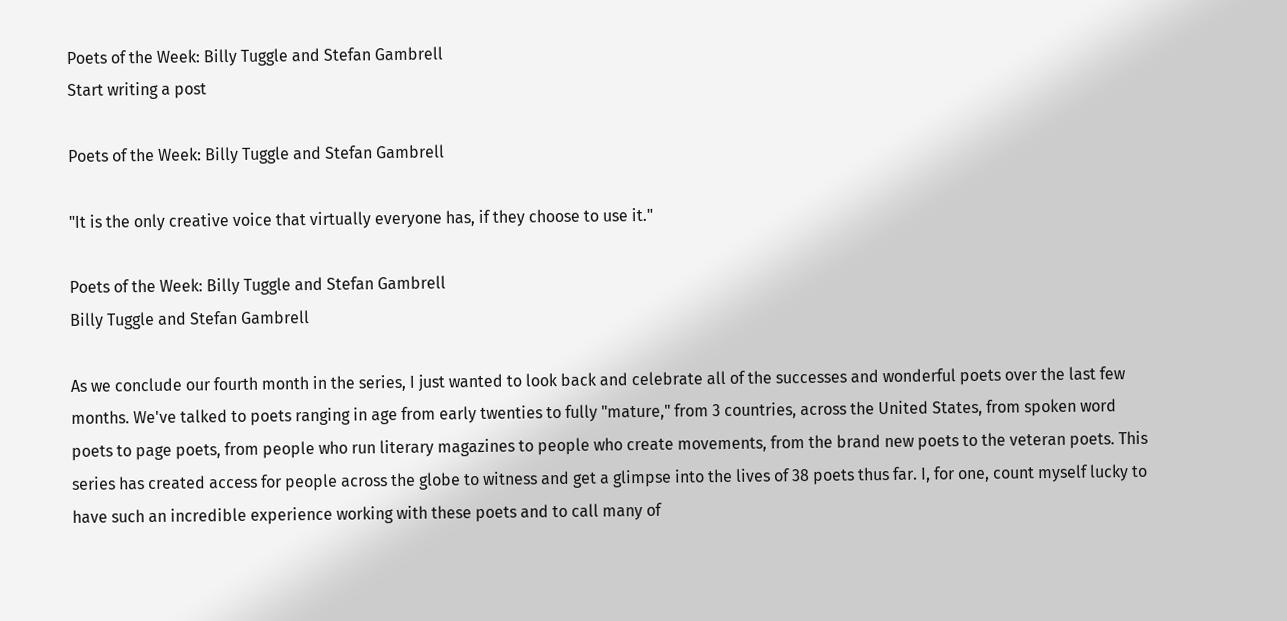Poets of the Week: Billy Tuggle and Stefan Gambrell
Start writing a post

Poets of the Week: Billy Tuggle and Stefan Gambrell

"It is the only creative voice that virtually everyone has, if they choose to use it."

Poets of the Week: Billy Tuggle and Stefan Gambrell
Billy Tuggle and Stefan Gambrell

As we conclude our fourth month in the series, I just wanted to look back and celebrate all of the successes and wonderful poets over the last few months. We've talked to poets ranging in age from early twenties to fully "mature," from 3 countries, across the United States, from spoken word poets to page poets, from people who run literary magazines to people who create movements, from the brand new poets to the veteran poets. This series has created access for people across the globe to witness and get a glimpse into the lives of 38 poets thus far. I, for one, count myself lucky to have such an incredible experience working with these poets and to call many of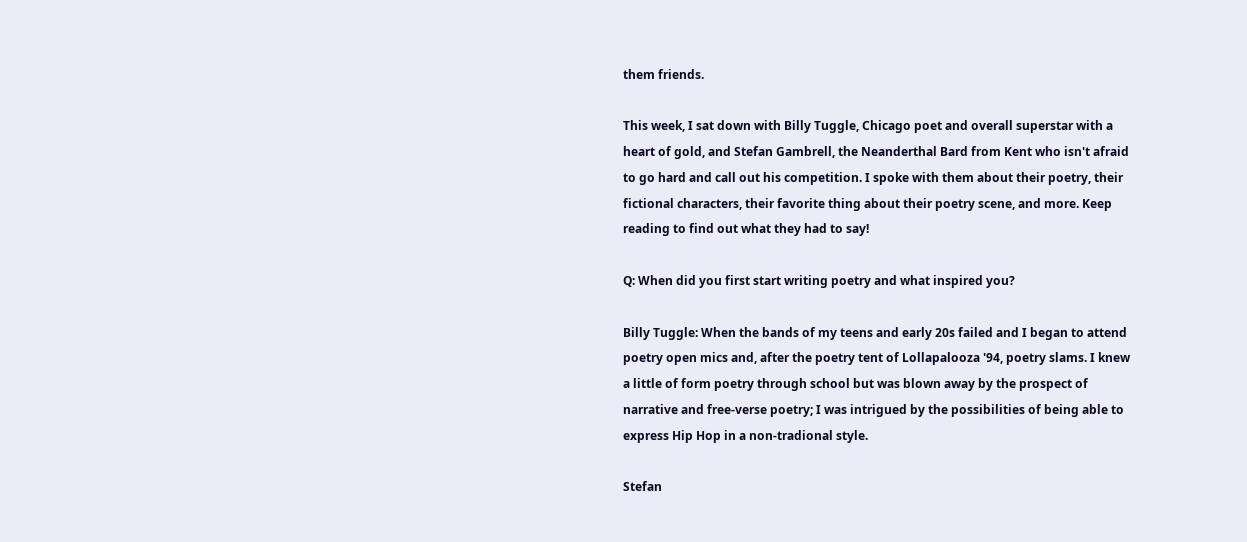them friends.

This week, I sat down with Billy Tuggle, Chicago poet and overall superstar with a heart of gold, and Stefan Gambrell, the Neanderthal Bard from Kent who isn't afraid to go hard and call out his competition. I spoke with them about their poetry, their fictional characters, their favorite thing about their poetry scene, and more. Keep reading to find out what they had to say!

Q: When did you first start writing poetry and what inspired you?

Billy Tuggle: When the bands of my teens and early 20s failed and I began to attend poetry open mics and, after the poetry tent of Lollapalooza '94, poetry slams. I knew a little of form poetry through school but was blown away by the prospect of narrative and free-verse poetry; I was intrigued by the possibilities of being able to express Hip Hop in a non-tradional style.

Stefan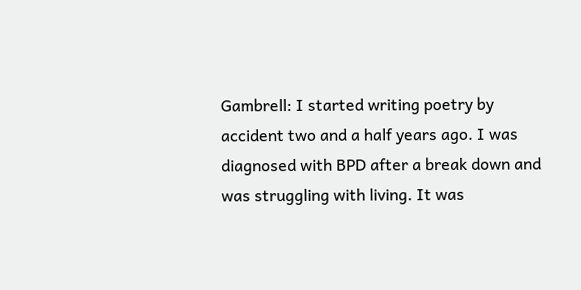Gambrell: I started writing poetry by accident two and a half years ago. I was diagnosed with BPD after a break down and was struggling with living. It was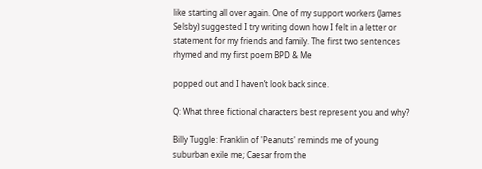like starting all over again. One of my support workers (James Selsby) suggested I try writing down how I felt in a letter or statement for my friends and family. The first two sentences rhymed and my first poem BPD & Me

popped out and I haven’t look back since.

Q: What three fictional characters best represent you and why?

Billy Tuggle: Franklin of 'Peanuts' reminds me of young suburban exile me; Caesar from the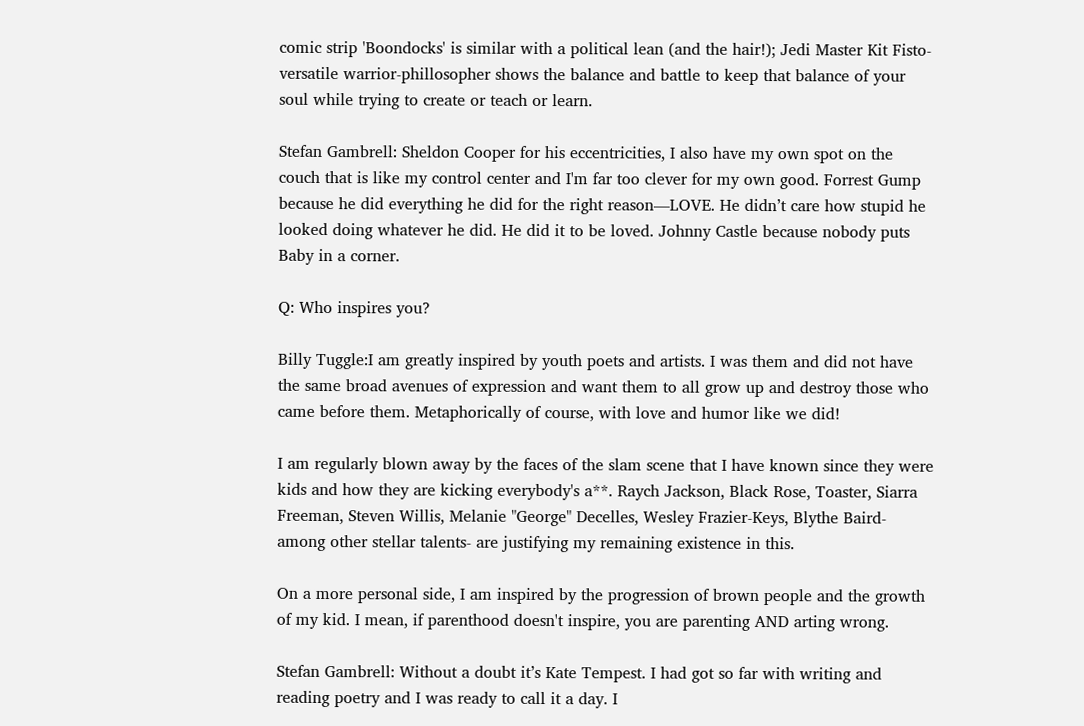comic strip 'Boondocks' is similar with a political lean (and the hair!); Jedi Master Kit Fisto- versatile warrior-phillosopher shows the balance and battle to keep that balance of your soul while trying to create or teach or learn.

Stefan Gambrell: Sheldon Cooper for his eccentricities, I also have my own spot on the couch that is like my control center and I'm far too clever for my own good. Forrest Gump because he did everything he did for the right reason—LOVE. He didn’t care how stupid he looked doing whatever he did. He did it to be loved. Johnny Castle because nobody puts Baby in a corner.

Q: Who inspires you?

Billy Tuggle:I am greatly inspired by youth poets and artists. I was them and did not have the same broad avenues of expression and want them to all grow up and destroy those who came before them. Metaphorically of course, with love and humor like we did!

I am regularly blown away by the faces of the slam scene that I have known since they were kids and how they are kicking everybody's a**. Raych Jackson, Black Rose, Toaster, Siarra Freeman, Steven Willis, Melanie "George" Decelles, Wesley Frazier-Keys, Blythe Baird- among other stellar talents- are justifying my remaining existence in this.

On a more personal side, I am inspired by the progression of brown people and the growth of my kid. I mean, if parenthood doesn't inspire, you are parenting AND arting wrong.

Stefan Gambrell: Without a doubt it’s Kate Tempest. I had got so far with writing and reading poetry and I was ready to call it a day. I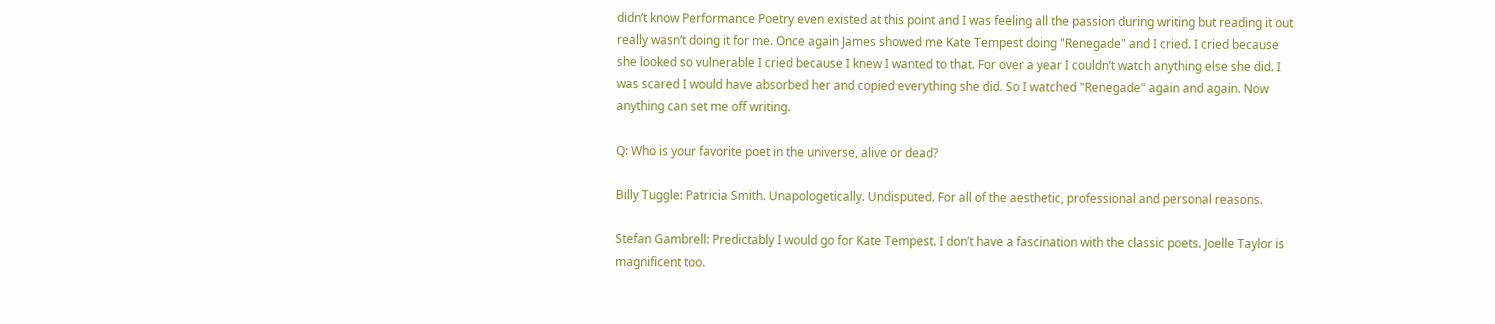didn’t know Performance Poetry even existed at this point and I was feeling all the passion during writing but reading it out really wasn’t doing it for me. Once again James showed me Kate Tempest doing "Renegade" and I cried. I cried because she looked so vulnerable I cried because I knew I wanted to that. For over a year I couldn’t watch anything else she did. I was scared I would have absorbed her and copied everything she did. So I watched "Renegade" again and again. Now anything can set me off writing.

Q: Who is your favorite poet in the universe, alive or dead?

Billy Tuggle: Patricia Smith. Unapologetically. Undisputed. For all of the aesthetic, professional and personal reasons.

Stefan Gambrell: Predictably I would go for Kate Tempest. I don’t have a fascination with the classic poets. Joelle Taylor is magnificent too.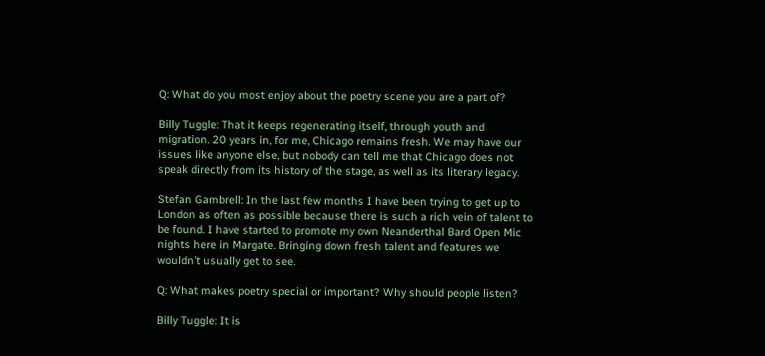Q: What do you most enjoy about the poetry scene you are a part of?

Billy Tuggle: That it keeps regenerating itself, through youth and migration. 20 years in, for me, Chicago remains fresh. We may have our issues like anyone else, but nobody can tell me that Chicago does not speak directly from its history of the stage, as well as its literary legacy.

Stefan Gambrell: In the last few months I have been trying to get up to London as often as possible because there is such a rich vein of talent to be found. I have started to promote my own Neanderthal Bard Open Mic nights here in Margate. Bringing down fresh talent and features we wouldn’t usually get to see.

Q: What makes poetry special or important? Why should people listen?

Billy Tuggle: It is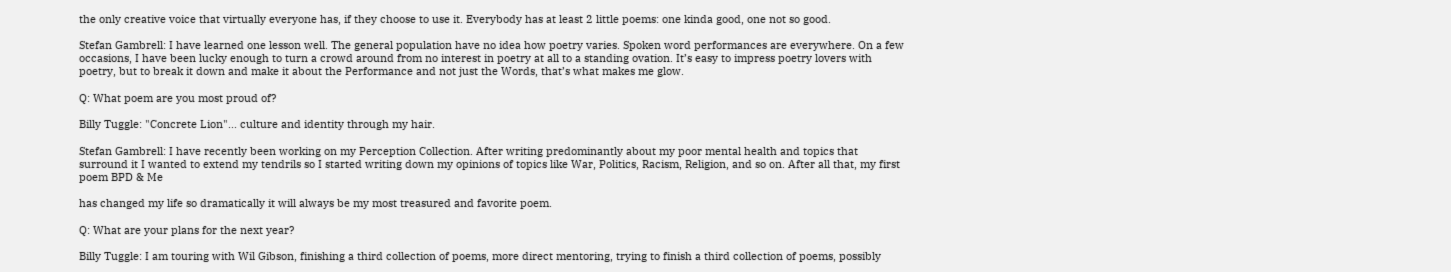the only creative voice that virtually everyone has, if they choose to use it. Everybody has at least 2 little poems: one kinda good, one not so good.

Stefan Gambrell: I have learned one lesson well. The general population have no idea how poetry varies. Spoken word performances are everywhere. On a few occasions, I have been lucky enough to turn a crowd around from no interest in poetry at all to a standing ovation. It’s easy to impress poetry lovers with poetry, but to break it down and make it about the Performance and not just the Words, that’s what makes me glow.

Q: What poem are you most proud of?

Billy Tuggle: "Concrete Lion"... culture and identity through my hair.

Stefan Gambrell: I have recently been working on my Perception Collection. After writing predominantly about my poor mental health and topics that surround it I wanted to extend my tendrils so I started writing down my opinions of topics like War, Politics, Racism, Religion, and so on. After all that, my first poem BPD & Me

has changed my life so dramatically it will always be my most treasured and favorite poem.

Q: What are your plans for the next year?

Billy Tuggle: I am touring with Wil Gibson, finishing a third collection of poems, more direct mentoring, trying to finish a third collection of poems, possibly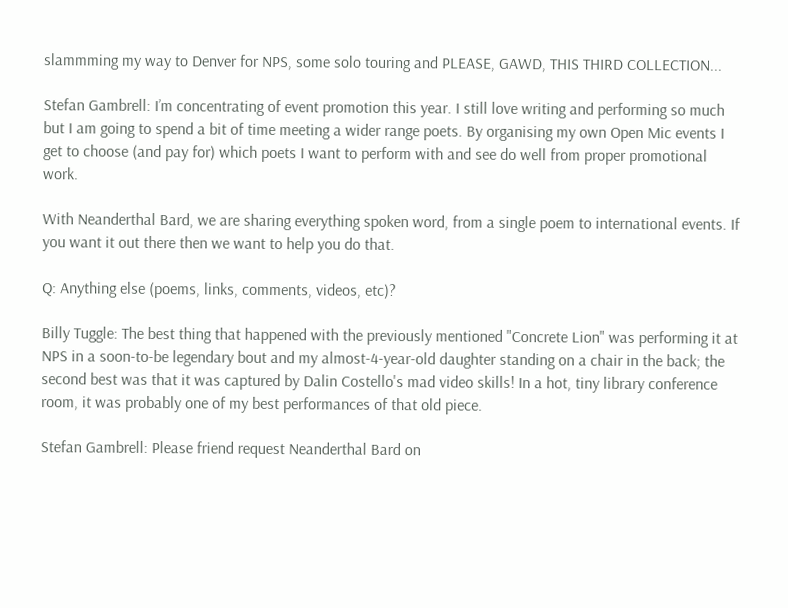slammming my way to Denver for NPS, some solo touring and PLEASE, GAWD, THIS THIRD COLLECTION...

Stefan Gambrell: I’m concentrating of event promotion this year. I still love writing and performing so much but I am going to spend a bit of time meeting a wider range poets. By organising my own Open Mic events I get to choose (and pay for) which poets I want to perform with and see do well from proper promotional work.

With Neanderthal Bard, we are sharing everything spoken word, from a single poem to international events. If you want it out there then we want to help you do that.

Q: Anything else (poems, links, comments, videos, etc)?

Billy Tuggle: The best thing that happened with the previously mentioned "Concrete Lion" was performing it at NPS in a soon-to-be legendary bout and my almost-4-year-old daughter standing on a chair in the back; the second best was that it was captured by Dalin Costello's mad video skills! In a hot, tiny library conference room, it was probably one of my best performances of that old piece.

Stefan Gambrell: Please friend request Neanderthal Bard on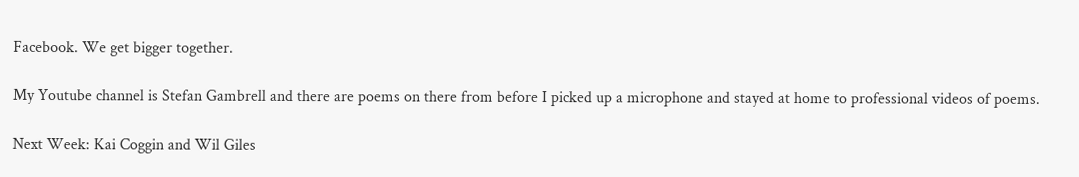Facebook. We get bigger together.

My Youtube channel is Stefan Gambrell and there are poems on there from before I picked up a microphone and stayed at home to professional videos of poems.

Next Week: Kai Coggin and Wil Giles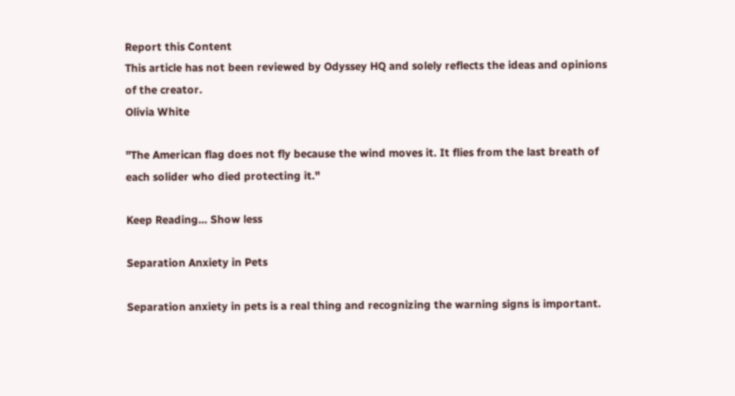Report this Content
This article has not been reviewed by Odyssey HQ and solely reflects the ideas and opinions of the creator.
Olivia White

"The American flag does not fly because the wind moves it. It flies from the last breath of each solider who died protecting it."

Keep Reading... Show less

Separation Anxiety in Pets

Separation anxiety in pets is a real thing and recognizing the warning signs is important.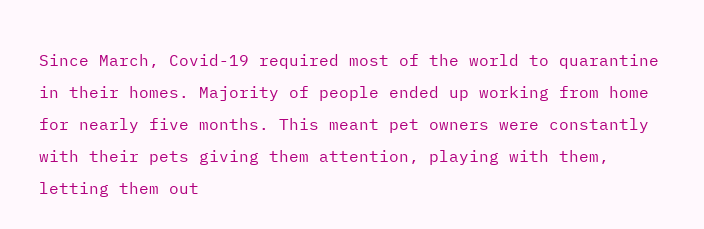Since March, Covid-19 required most of the world to quarantine in their homes. Majority of people ended up working from home for nearly five months. This meant pet owners were constantly with their pets giving them attention, playing with them, letting them out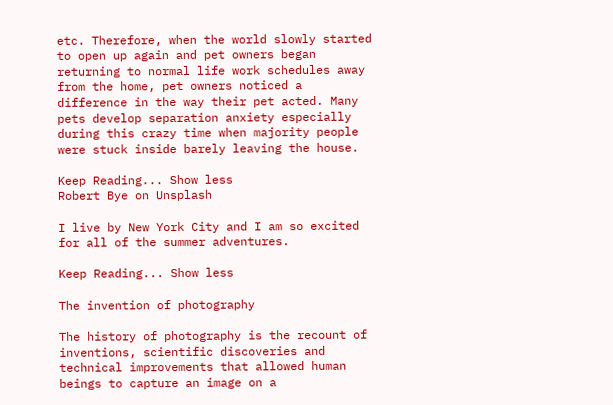etc. Therefore, when the world slowly started to open up again and pet owners began returning to normal life work schedules away from the home, pet owners noticed a difference in the way their pet acted. Many pets develop separation anxiety especially during this crazy time when majority people were stuck inside barely leaving the house.

Keep Reading... Show less
Robert Bye on Unsplash

I live by New York City and I am so excited for all of the summer adventures.

Keep Reading... Show less

The invention of photography

The history of photography is the recount of inventions, scientific discoveries and technical improvements that allowed human beings to capture an image on a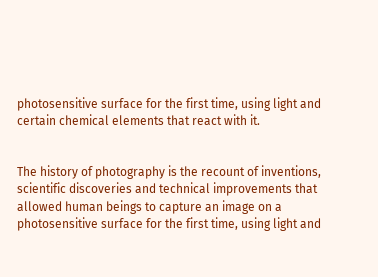photosensitive surface for the first time, using light and certain chemical elements that react with it.


The history of photography is the recount of inventions, scientific discoveries and technical improvements that allowed human beings to capture an image on a photosensitive surface for the first time, using light and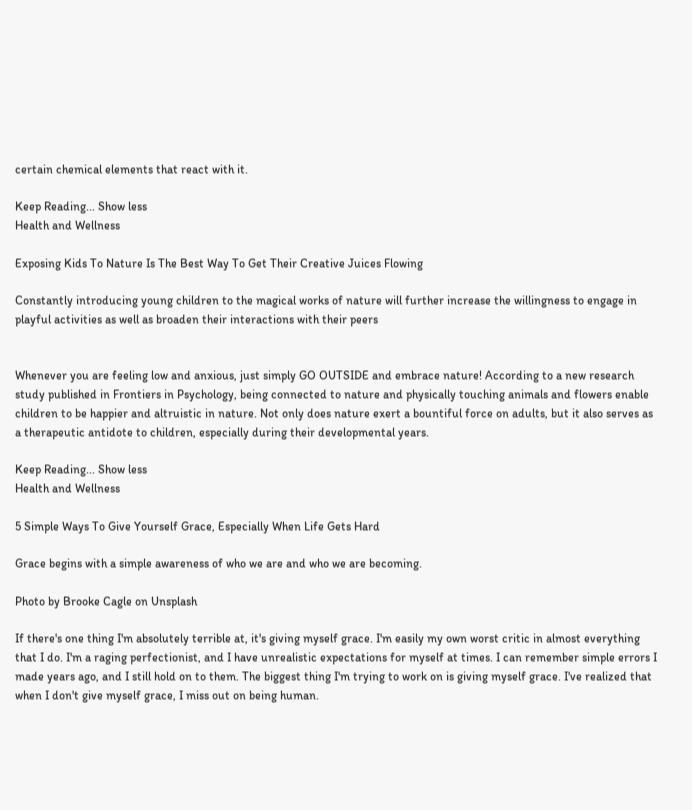certain chemical elements that react with it.

Keep Reading... Show less
Health and Wellness

Exposing Kids To Nature Is The Best Way To Get Their Creative Juices Flowing

Constantly introducing young children to the magical works of nature will further increase the willingness to engage in playful activities as well as broaden their interactions with their peers


Whenever you are feeling low and anxious, just simply GO OUTSIDE and embrace nature! According to a new research study published in Frontiers in Psychology, being connected to nature and physically touching animals and flowers enable children to be happier and altruistic in nature. Not only does nature exert a bountiful force on adults, but it also serves as a therapeutic antidote to children, especially during their developmental years.

Keep Reading... Show less
Health and Wellness

5 Simple Ways To Give Yourself Grace, Especially When Life Gets Hard

Grace begins with a simple awareness of who we are and who we are becoming.

Photo by Brooke Cagle on Unsplash

If there's one thing I'm absolutely terrible at, it's giving myself grace. I'm easily my own worst critic in almost everything that I do. I'm a raging perfectionist, and I have unrealistic expectations for myself at times. I can remember simple errors I made years ago, and I still hold on to them. The biggest thing I'm trying to work on is giving myself grace. I've realized that when I don't give myself grace, I miss out on being human.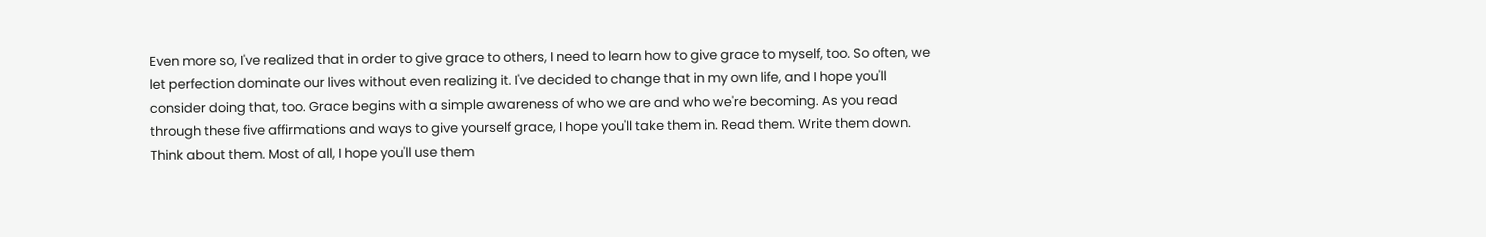Even more so, I've realized that in order to give grace to others, I need to learn how to give grace to myself, too. So often, we let perfection dominate our lives without even realizing it. I've decided to change that in my own life, and I hope you'll consider doing that, too. Grace begins with a simple awareness of who we are and who we're becoming. As you read through these five affirmations and ways to give yourself grace, I hope you'll take them in. Read them. Write them down. Think about them. Most of all, I hope you'll use them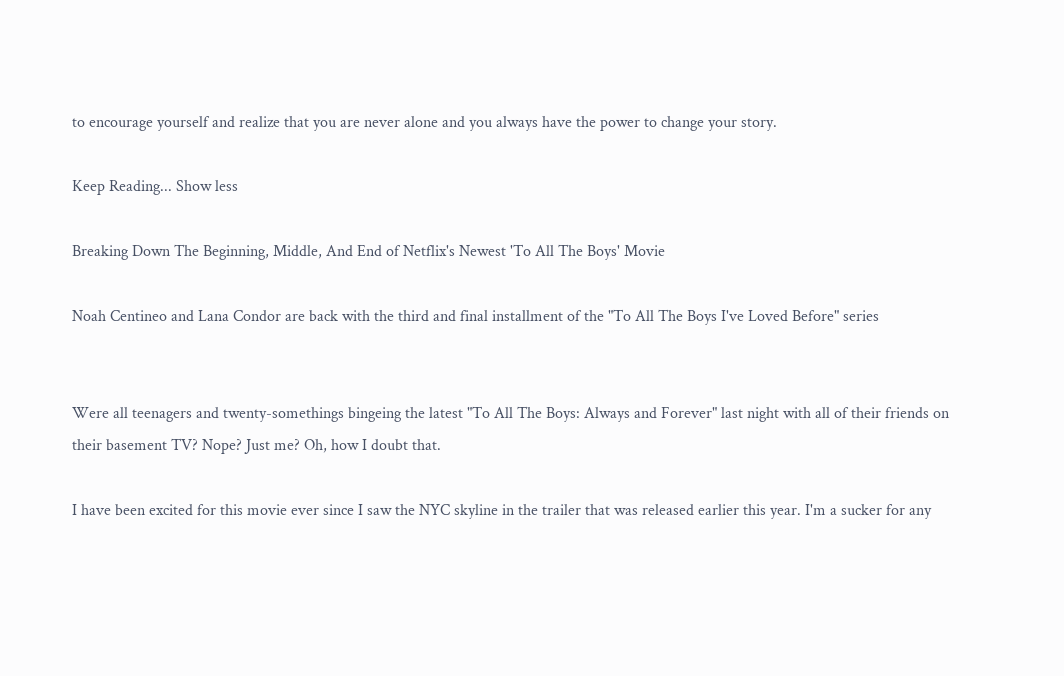to encourage yourself and realize that you are never alone and you always have the power to change your story.

Keep Reading... Show less

Breaking Down The Beginning, Middle, And End of Netflix's Newest 'To All The Boys' Movie

Noah Centineo and Lana Condor are back with the third and final installment of the "To All The Boys I've Loved Before" series


Were all teenagers and twenty-somethings bingeing the latest "To All The Boys: Always and Forever" last night with all of their friends on their basement TV? Nope? Just me? Oh, how I doubt that.

I have been excited for this movie ever since I saw the NYC skyline in the trailer that was released earlier this year. I'm a sucker for any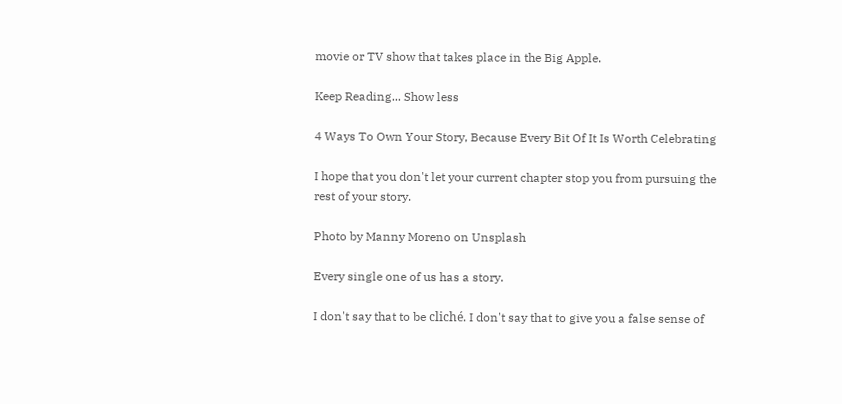movie or TV show that takes place in the Big Apple.

Keep Reading... Show less

4 Ways To Own Your Story, Because Every Bit Of It Is Worth Celebrating

I hope that you don't let your current chapter stop you from pursuing the rest of your story.

Photo by Manny Moreno on Unsplash

Every single one of us has a story.

I don't say that to be cliché. I don't say that to give you a false sense of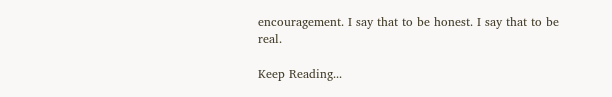encouragement. I say that to be honest. I say that to be real.

Keep Reading...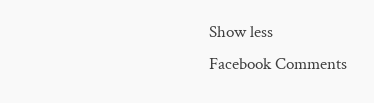Show less
Facebook Comments